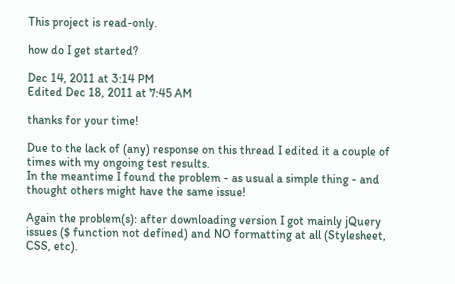This project is read-only.

how do I get started?

Dec 14, 2011 at 3:14 PM
Edited Dec 18, 2011 at 7:45 AM

thanks for your time!

Due to the lack of (any) response on this thread I edited it a couple of times with my ongoing test results.
In the meantime I found the problem - as usual a simple thing - and thought others might have the same issue!

Again the problem(s): after downloading version I got mainly jQuery issues ($ function not defined) and NO formatting at all (Stylesheet, CSS, etc).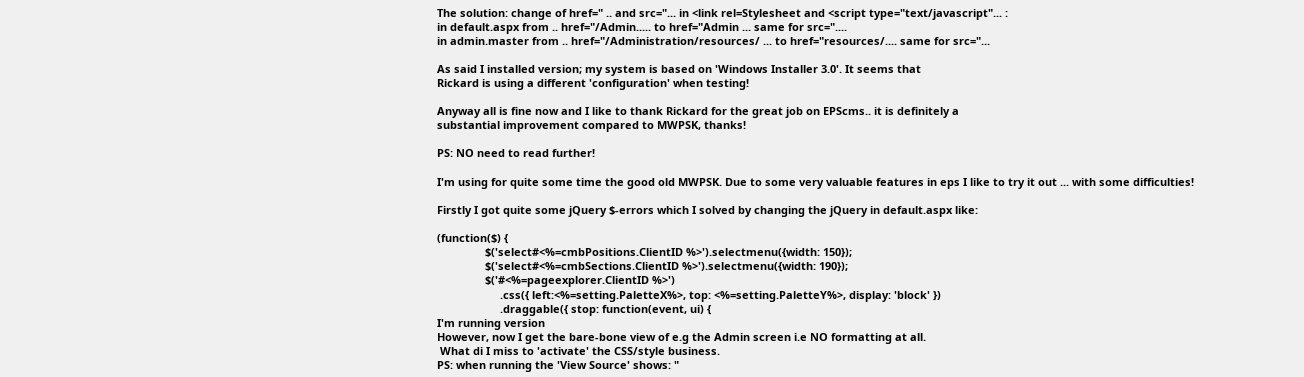The solution: change of href=" .. and src="... in <link rel=Stylesheet and <script type="text/javascript"... :
in default.aspx from .. href="/Admin..... to href="Admin ... same for src="....
in admin.master from .. href="/Administration/resources/ ... to href="resources/.... same for src="...

As said I installed version; my system is based on 'Windows Installer 3.0'. It seems that
Rickard is using a different 'configuration' when testing!

Anyway all is fine now and I like to thank Rickard for the great job on EPScms.. it is definitely a
substantial improvement compared to MWPSK, thanks!

PS: NO need to read further!

I'm using for quite some time the good old MWPSK. Due to some very valuable features in eps I like to try it out ... with some difficulties!

Firstly I got quite some jQuery $-errors which I solved by changing the jQuery in default.aspx like:

(function($) {
                $('select#<%=cmbPositions.ClientID %>').selectmenu({width: 150});
                $('select#<%=cmbSections.ClientID %>').selectmenu({width: 190});
                $('#<%=pageexplorer.ClientID %>')
                     .css({ left:<%=setting.PaletteX%>, top: <%=setting.PaletteY%>, display: 'block' })
                     .draggable({ stop: function(event, ui) {
I'm running version
However, now I get the bare-bone view of e.g the Admin screen i.e NO formatting at all.
 What di I miss to 'activate' the CSS/style business.
PS: when running the 'View Source' shows: "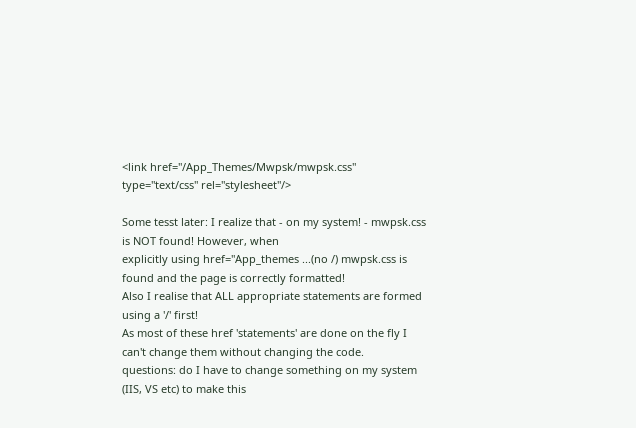<link href="/App_Themes/Mwpsk/mwpsk.css" type="text/css" rel="stylesheet"/>

Some tesst later: I realize that - on my system! - mwpsk.css is NOT found! However, when
explicitly using href="App_themes ...(no /) mwpsk.css is found and the page is correctly formatted!
Also I realise that ALL appropriate statements are formed using a '/' first!
As most of these href 'statements' are done on the fly I can't change them without changing the code.
questions: do I have to change something on my system (IIS, VS etc) to make this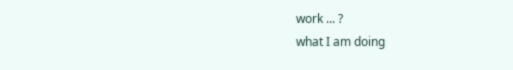work ... ?
what I am doing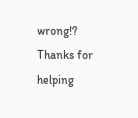wrong!?
Thanks for helping